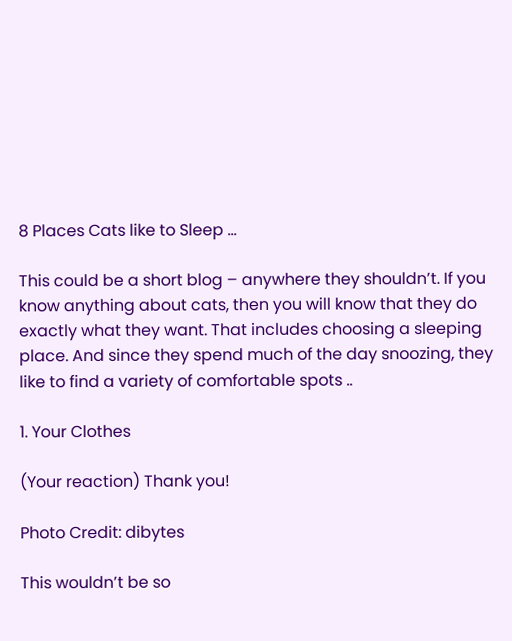8 Places Cats like to Sleep ...

This could be a short blog – anywhere they shouldn’t. If you know anything about cats, then you will know that they do exactly what they want. That includes choosing a sleeping place. And since they spend much of the day snoozing, they like to find a variety of comfortable spots ..

1. Your Clothes

(Your reaction) Thank you!

Photo Credit: dibytes

This wouldn’t be so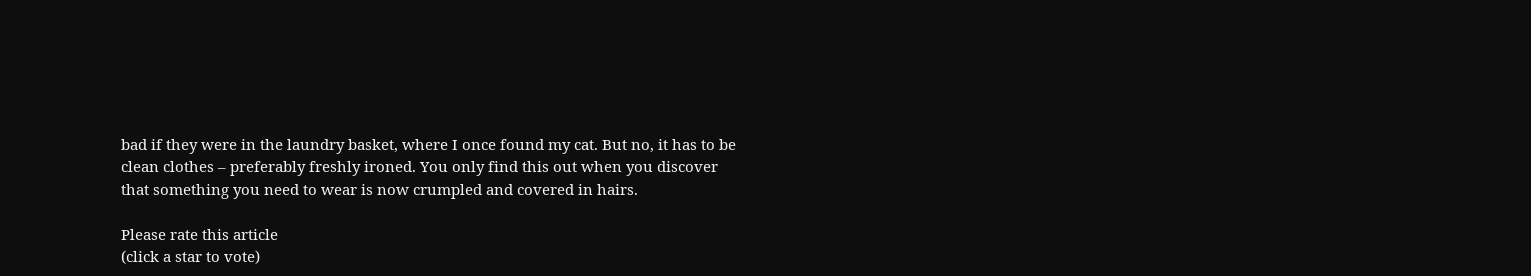bad if they were in the laundry basket, where I once found my cat. But no, it has to be clean clothes – preferably freshly ironed. You only find this out when you discover that something you need to wear is now crumpled and covered in hairs.

Please rate this article
(click a star to vote)